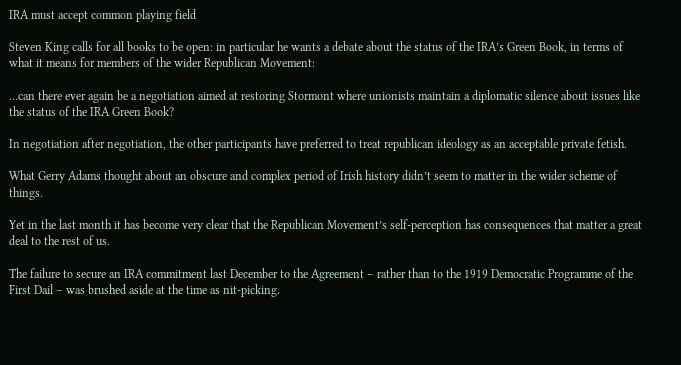IRA must accept common playing field

Steven King calls for all books to be open: in particular he wants a debate about the status of the IRA’s Green Book, in terms of what it means for members of the wider Republican Movement:

…can there ever again be a negotiation aimed at restoring Stormont where unionists maintain a diplomatic silence about issues like the status of the IRA Green Book?

In negotiation after negotiation, the other participants have preferred to treat republican ideology as an acceptable private fetish.

What Gerry Adams thought about an obscure and complex period of Irish history didn’t seem to matter in the wider scheme of things.

Yet in the last month it has become very clear that the Republican Movement’s self-perception has consequences that matter a great deal to the rest of us.

The failure to secure an IRA commitment last December to the Agreement – rather than to the 1919 Democratic Programme of the First Dail – was brushed aside at the time as nit-picking.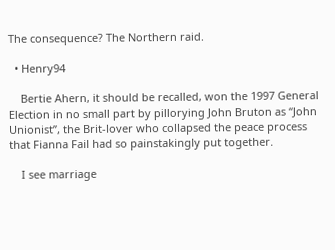The consequence? The Northern raid.

  • Henry94

    Bertie Ahern, it should be recalled, won the 1997 General Election in no small part by pillorying John Bruton as “John Unionist”, the Brit-lover who collapsed the peace process that Fianna Fail had so painstakingly put together.

    I see marriage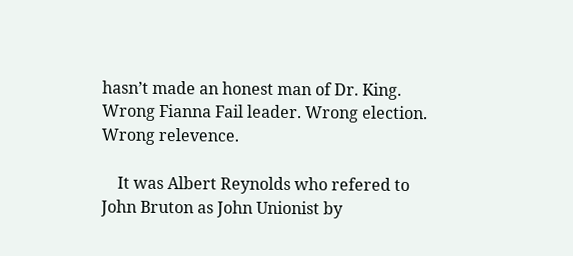hasn’t made an honest man of Dr. King. Wrong Fianna Fail leader. Wrong election. Wrong relevence.

    It was Albert Reynolds who refered to John Bruton as John Unionist by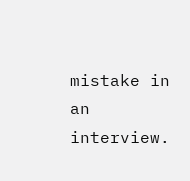mistake in an interview.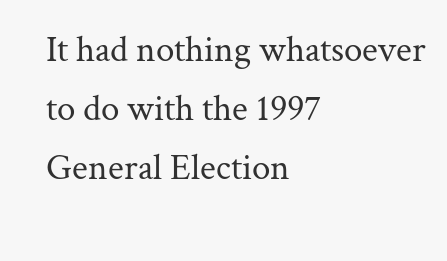It had nothing whatsoever to do with the 1997 General Election